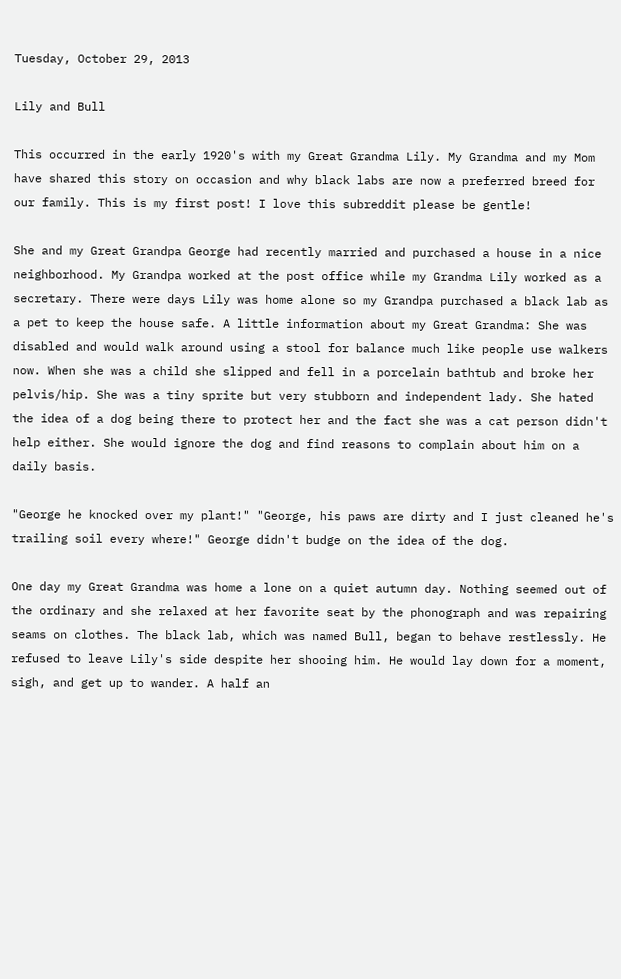Tuesday, October 29, 2013

Lily and Bull

This occurred in the early 1920's with my Great Grandma Lily. My Grandma and my Mom have shared this story on occasion and why black labs are now a preferred breed for our family. This is my first post! I love this subreddit please be gentle!

She and my Great Grandpa George had recently married and purchased a house in a nice neighborhood. My Grandpa worked at the post office while my Grandma Lily worked as a secretary. There were days Lily was home alone so my Grandpa purchased a black lab as a pet to keep the house safe. A little information about my Great Grandma: She was disabled and would walk around using a stool for balance much like people use walkers now. When she was a child she slipped and fell in a porcelain bathtub and broke her pelvis/hip. She was a tiny sprite but very stubborn and independent lady. She hated the idea of a dog being there to protect her and the fact she was a cat person didn't help either. She would ignore the dog and find reasons to complain about him on a daily basis.

"George he knocked over my plant!" "George, his paws are dirty and I just cleaned he's trailing soil every where!" George didn't budge on the idea of the dog.

One day my Great Grandma was home a lone on a quiet autumn day. Nothing seemed out of the ordinary and she relaxed at her favorite seat by the phonograph and was repairing seams on clothes. The black lab, which was named Bull, began to behave restlessly. He refused to leave Lily's side despite her shooing him. He would lay down for a moment, sigh, and get up to wander. A half an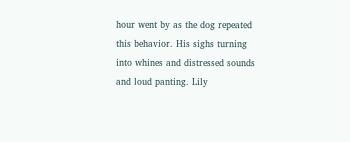hour went by as the dog repeated this behavior. His sighs turning into whines and distressed sounds and loud panting. Lily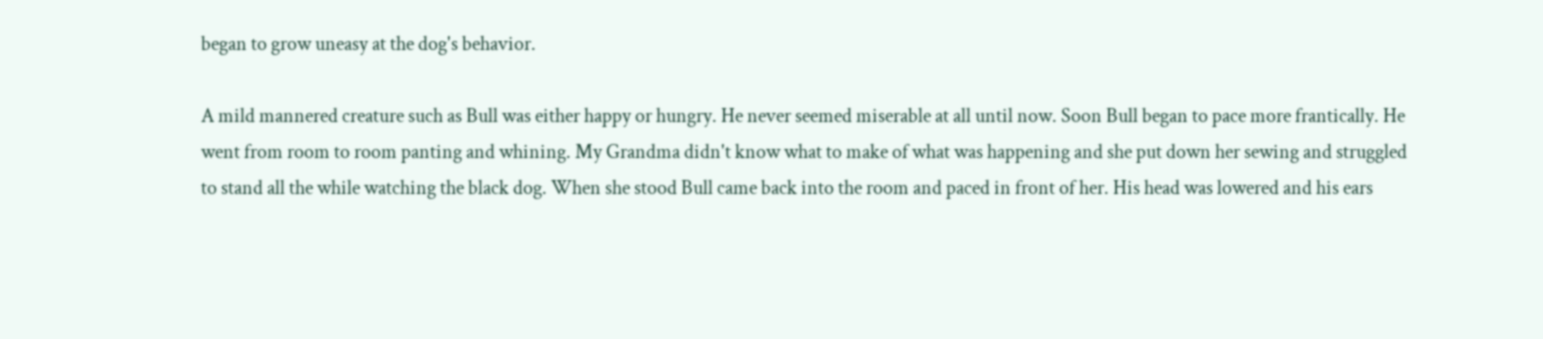began to grow uneasy at the dog's behavior.

A mild mannered creature such as Bull was either happy or hungry. He never seemed miserable at all until now. Soon Bull began to pace more frantically. He went from room to room panting and whining. My Grandma didn't know what to make of what was happening and she put down her sewing and struggled to stand all the while watching the black dog. When she stood Bull came back into the room and paced in front of her. His head was lowered and his ears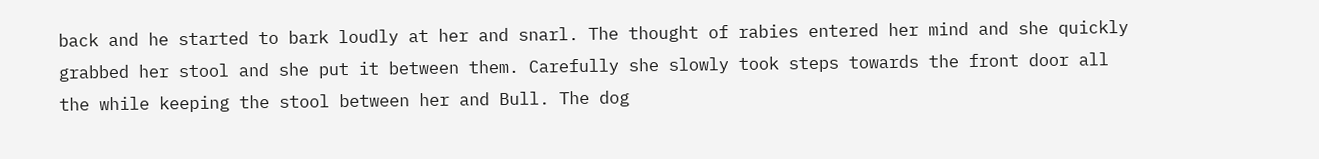back and he started to bark loudly at her and snarl. The thought of rabies entered her mind and she quickly grabbed her stool and she put it between them. Carefully she slowly took steps towards the front door all the while keeping the stool between her and Bull. The dog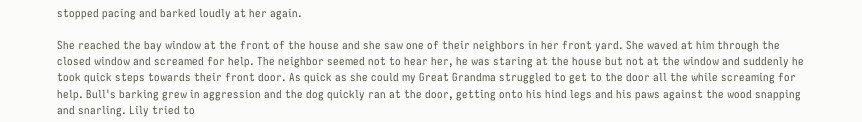stopped pacing and barked loudly at her again.

She reached the bay window at the front of the house and she saw one of their neighbors in her front yard. She waved at him through the closed window and screamed for help. The neighbor seemed not to hear her, he was staring at the house but not at the window and suddenly he took quick steps towards their front door. As quick as she could my Great Grandma struggled to get to the door all the while screaming for help. Bull's barking grew in aggression and the dog quickly ran at the door, getting onto his hind legs and his paws against the wood snapping and snarling. Lily tried to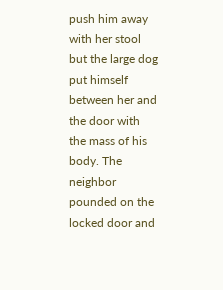push him away with her stool but the large dog put himself between her and the door with the mass of his body. The neighbor pounded on the locked door and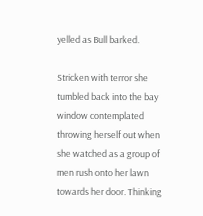yelled as Bull barked.

Stricken with terror she tumbled back into the bay window contemplated throwing herself out when she watched as a group of men rush onto her lawn towards her door. Thinking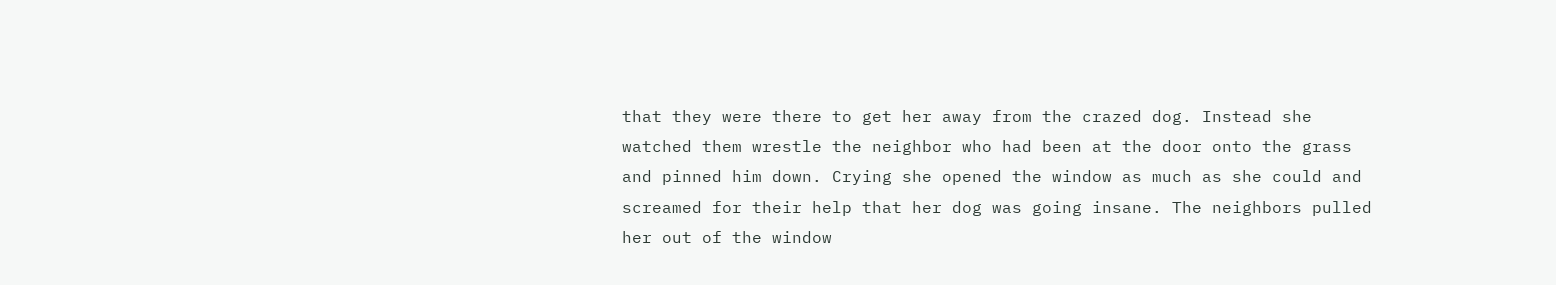that they were there to get her away from the crazed dog. Instead she watched them wrestle the neighbor who had been at the door onto the grass and pinned him down. Crying she opened the window as much as she could and screamed for their help that her dog was going insane. The neighbors pulled her out of the window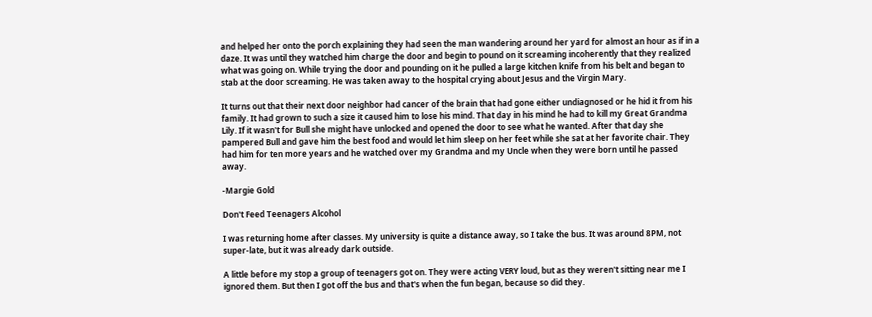and helped her onto the porch explaining they had seen the man wandering around her yard for almost an hour as if in a daze. It was until they watched him charge the door and begin to pound on it screaming incoherently that they realized what was going on. While trying the door and pounding on it he pulled a large kitchen knife from his belt and began to stab at the door screaming. He was taken away to the hospital crying about Jesus and the Virgin Mary.

It turns out that their next door neighbor had cancer of the brain that had gone either undiagnosed or he hid it from his family. It had grown to such a size it caused him to lose his mind. That day in his mind he had to kill my Great Grandma Lily. If it wasn't for Bull she might have unlocked and opened the door to see what he wanted. After that day she pampered Bull and gave him the best food and would let him sleep on her feet while she sat at her favorite chair. They had him for ten more years and he watched over my Grandma and my Uncle when they were born until he passed away.

-Margie Gold

Don't Feed Teenagers Alcohol

I was returning home after classes. My university is quite a distance away, so I take the bus. It was around 8PM, not super-late, but it was already dark outside.

A little before my stop a group of teenagers got on. They were acting VERY loud, but as they weren't sitting near me I ignored them. But then I got off the bus and that's when the fun began, because so did they.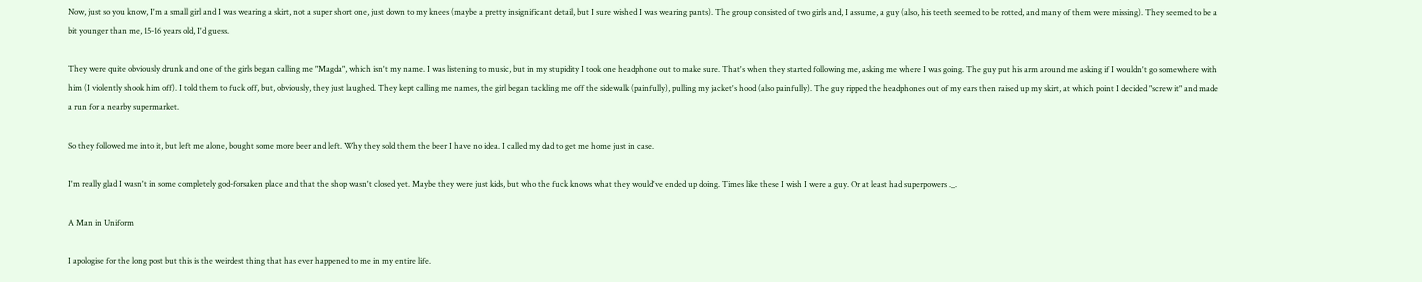Now, just so you know, I'm a small girl and I was wearing a skirt, not a super short one, just down to my knees (maybe a pretty insignificant detail, but I sure wished I was wearing pants). The group consisted of two girls and, I assume, a guy (also, his teeth seemed to be rotted, and many of them were missing). They seemed to be a bit younger than me, 15-16 years old, I'd guess.

They were quite obviously drunk and one of the girls began calling me "Magda", which isn't my name. I was listening to music, but in my stupidity I took one headphone out to make sure. That's when they started following me, asking me where I was going. The guy put his arm around me asking if I wouldn't go somewhere with him (I violently shook him off). I told them to fuck off, but, obviously, they just laughed. They kept calling me names, the girl began tackling me off the sidewalk (painfully), pulling my jacket's hood (also painfully). The guy ripped the headphones out of my ears then raised up my skirt, at which point I decided "screw it" and made a run for a nearby supermarket.

So they followed me into it, but left me alone, bought some more beer and left. Why they sold them the beer I have no idea. I called my dad to get me home just in case.

I'm really glad I wasn't in some completely god-forsaken place and that the shop wasn't closed yet. Maybe they were just kids, but who the fuck knows what they would've ended up doing. Times like these I wish I were a guy. Or at least had superpowers ._.

A Man in Uniform

I apologise for the long post but this is the weirdest thing that has ever happened to me in my entire life.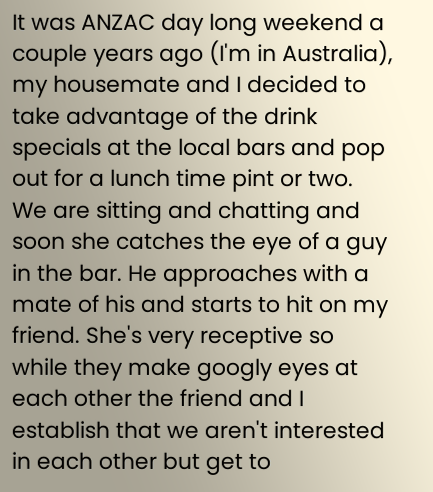It was ANZAC day long weekend a couple years ago (I'm in Australia), my housemate and I decided to take advantage of the drink specials at the local bars and pop out for a lunch time pint or two. We are sitting and chatting and soon she catches the eye of a guy in the bar. He approaches with a mate of his and starts to hit on my friend. She's very receptive so while they make googly eyes at each other the friend and I establish that we aren't interested in each other but get to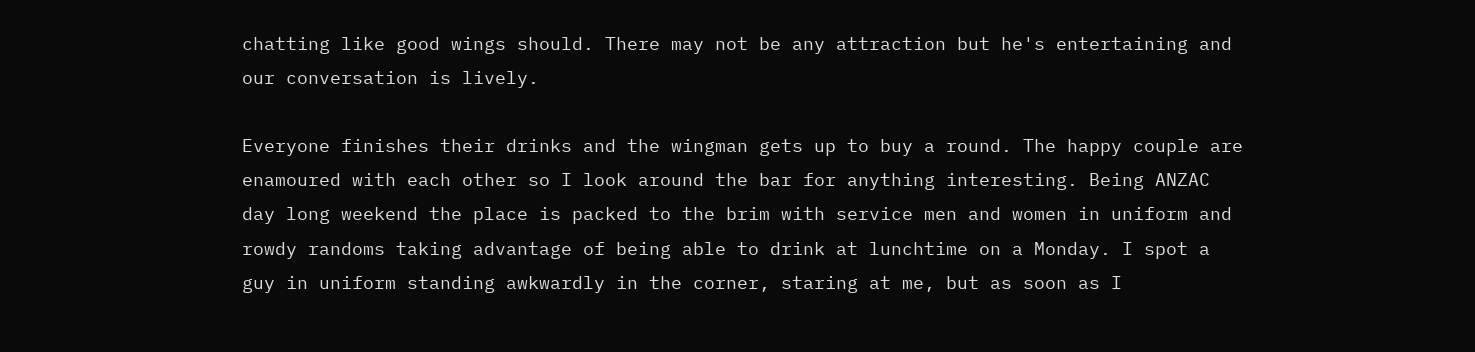chatting like good wings should. There may not be any attraction but he's entertaining and our conversation is lively.

Everyone finishes their drinks and the wingman gets up to buy a round. The happy couple are enamoured with each other so I look around the bar for anything interesting. Being ANZAC day long weekend the place is packed to the brim with service men and women in uniform and rowdy randoms taking advantage of being able to drink at lunchtime on a Monday. I spot a guy in uniform standing awkwardly in the corner, staring at me, but as soon as I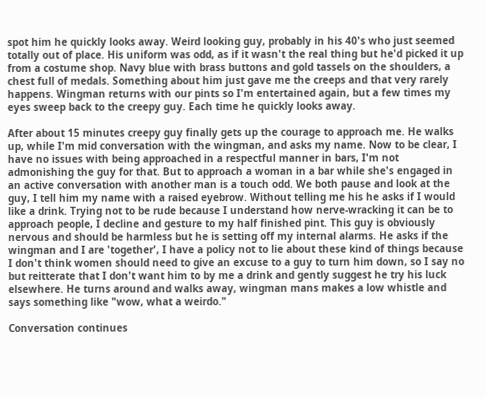spot him he quickly looks away. Weird looking guy, probably in his 40's who just seemed totally out of place. His uniform was odd, as if it wasn't the real thing but he'd picked it up from a costume shop. Navy blue with brass buttons and gold tassels on the shoulders, a chest full of medals. Something about him just gave me the creeps and that very rarely happens. Wingman returns with our pints so I'm entertained again, but a few times my eyes sweep back to the creepy guy. Each time he quickly looks away.

After about 15 minutes creepy guy finally gets up the courage to approach me. He walks up, while I'm mid conversation with the wingman, and asks my name. Now to be clear, I have no issues with being approached in a respectful manner in bars, I'm not admonishing the guy for that. But to approach a woman in a bar while she's engaged in an active conversation with another man is a touch odd. We both pause and look at the guy, I tell him my name with a raised eyebrow. Without telling me his he asks if I would like a drink. Trying not to be rude because I understand how nerve-wracking it can be to approach people, I decline and gesture to my half finished pint. This guy is obviously nervous and should be harmless but he is setting off my internal alarms. He asks if the wingman and I are 'together', I have a policy not to lie about these kind of things because I don't think women should need to give an excuse to a guy to turn him down, so I say no but reitterate that I don't want him to by me a drink and gently suggest he try his luck elsewhere. He turns around and walks away, wingman mans makes a low whistle and says something like "wow, what a weirdo."

Conversation continues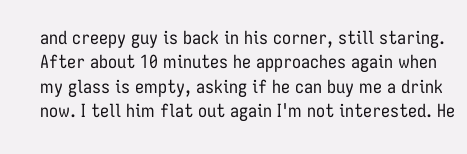and creepy guy is back in his corner, still staring. After about 10 minutes he approaches again when my glass is empty, asking if he can buy me a drink now. I tell him flat out again I'm not interested. He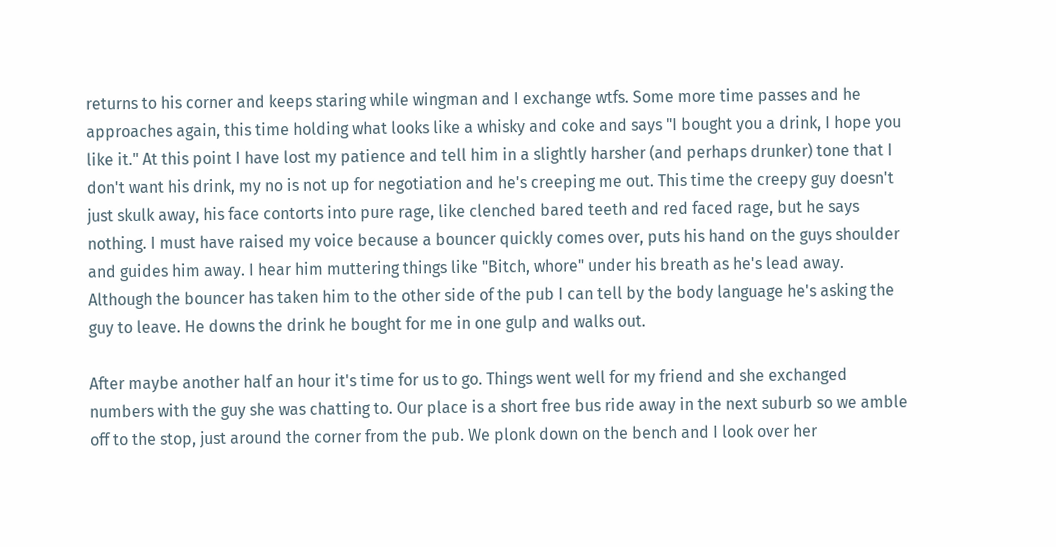returns to his corner and keeps staring while wingman and I exchange wtfs. Some more time passes and he approaches again, this time holding what looks like a whisky and coke and says "I bought you a drink, I hope you like it." At this point I have lost my patience and tell him in a slightly harsher (and perhaps drunker) tone that I don't want his drink, my no is not up for negotiation and he's creeping me out. This time the creepy guy doesn't just skulk away, his face contorts into pure rage, like clenched bared teeth and red faced rage, but he says nothing. I must have raised my voice because a bouncer quickly comes over, puts his hand on the guys shoulder and guides him away. I hear him muttering things like "Bitch, whore" under his breath as he's lead away. Although the bouncer has taken him to the other side of the pub I can tell by the body language he's asking the guy to leave. He downs the drink he bought for me in one gulp and walks out.

After maybe another half an hour it's time for us to go. Things went well for my friend and she exchanged numbers with the guy she was chatting to. Our place is a short free bus ride away in the next suburb so we amble off to the stop, just around the corner from the pub. We plonk down on the bench and I look over her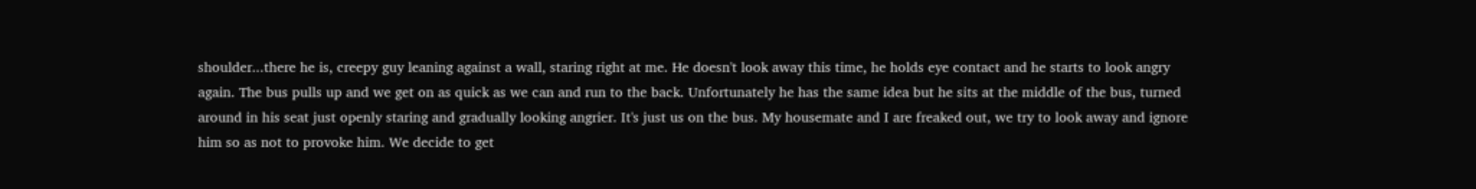shoulder...there he is, creepy guy leaning against a wall, staring right at me. He doesn't look away this time, he holds eye contact and he starts to look angry again. The bus pulls up and we get on as quick as we can and run to the back. Unfortunately he has the same idea but he sits at the middle of the bus, turned around in his seat just openly staring and gradually looking angrier. It's just us on the bus. My housemate and I are freaked out, we try to look away and ignore him so as not to provoke him. We decide to get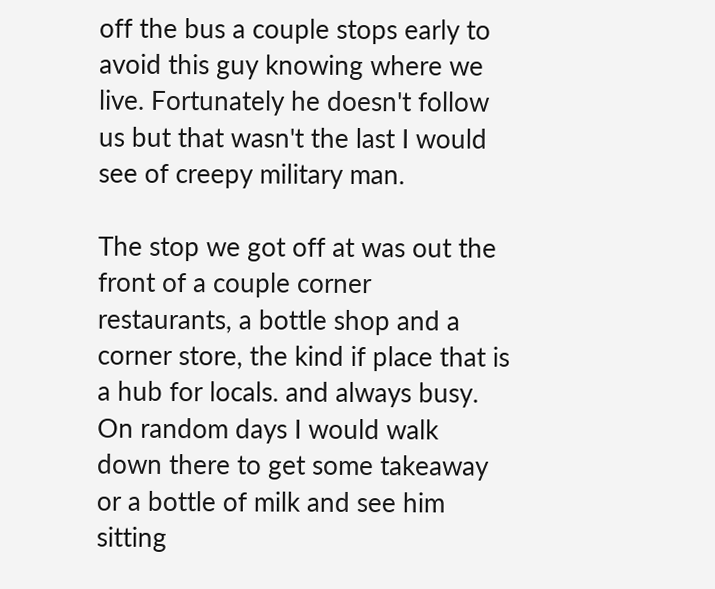off the bus a couple stops early to avoid this guy knowing where we live. Fortunately he doesn't follow us but that wasn't the last I would see of creepy military man.

The stop we got off at was out the front of a couple corner restaurants, a bottle shop and a corner store, the kind if place that is a hub for locals. and always busy. On random days I would walk down there to get some takeaway or a bottle of milk and see him sitting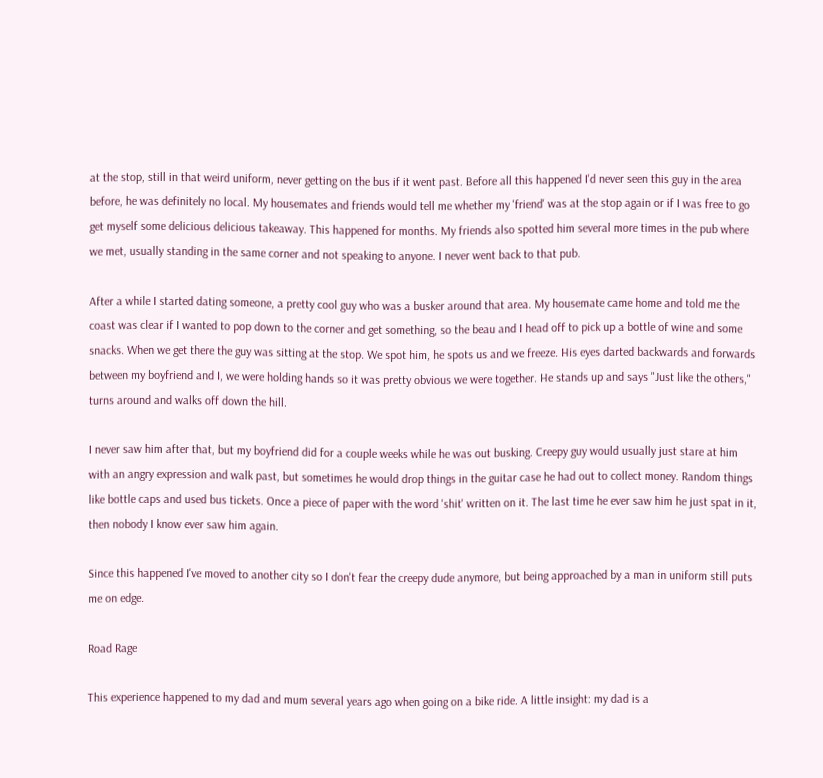at the stop, still in that weird uniform, never getting on the bus if it went past. Before all this happened I'd never seen this guy in the area before, he was definitely no local. My housemates and friends would tell me whether my 'friend' was at the stop again or if I was free to go get myself some delicious delicious takeaway. This happened for months. My friends also spotted him several more times in the pub where we met, usually standing in the same corner and not speaking to anyone. I never went back to that pub.

After a while I started dating someone, a pretty cool guy who was a busker around that area. My housemate came home and told me the coast was clear if I wanted to pop down to the corner and get something, so the beau and I head off to pick up a bottle of wine and some snacks. When we get there the guy was sitting at the stop. We spot him, he spots us and we freeze. His eyes darted backwards and forwards between my boyfriend and I, we were holding hands so it was pretty obvious we were together. He stands up and says "Just like the others," turns around and walks off down the hill.

I never saw him after that, but my boyfriend did for a couple weeks while he was out busking. Creepy guy would usually just stare at him with an angry expression and walk past, but sometimes he would drop things in the guitar case he had out to collect money. Random things like bottle caps and used bus tickets. Once a piece of paper with the word 'shit' written on it. The last time he ever saw him he just spat in it, then nobody I know ever saw him again.

Since this happened I've moved to another city so I don't fear the creepy dude anymore, but being approached by a man in uniform still puts me on edge.

Road Rage

This experience happened to my dad and mum several years ago when going on a bike ride. A little insight: my dad is a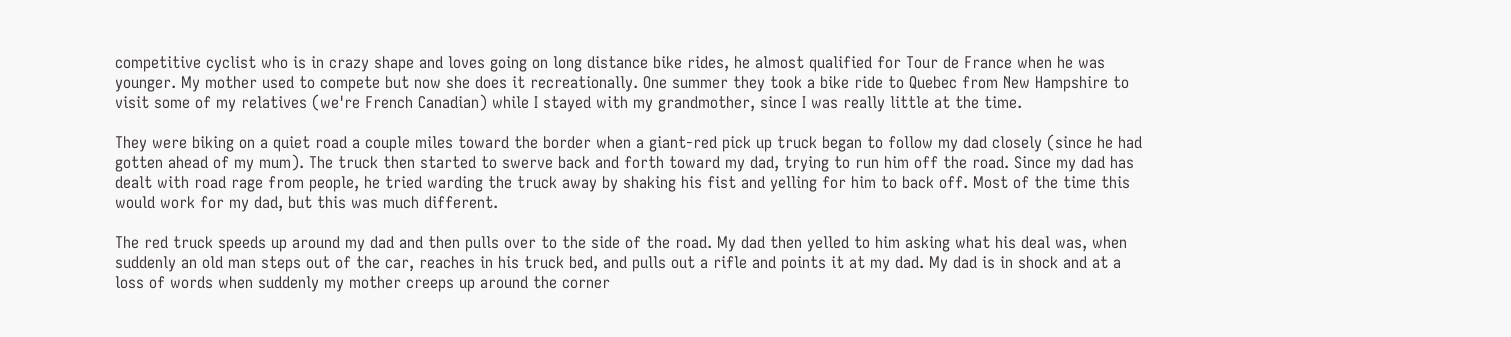competitive cyclist who is in crazy shape and loves going on long distance bike rides, he almost qualified for Tour de France when he was younger. My mother used to compete but now she does it recreationally. One summer they took a bike ride to Quebec from New Hampshire to visit some of my relatives (we're French Canadian) while I stayed with my grandmother, since I was really little at the time.

They were biking on a quiet road a couple miles toward the border when a giant-red pick up truck began to follow my dad closely (since he had gotten ahead of my mum). The truck then started to swerve back and forth toward my dad, trying to run him off the road. Since my dad has dealt with road rage from people, he tried warding the truck away by shaking his fist and yelling for him to back off. Most of the time this would work for my dad, but this was much different.

The red truck speeds up around my dad and then pulls over to the side of the road. My dad then yelled to him asking what his deal was, when suddenly an old man steps out of the car, reaches in his truck bed, and pulls out a rifle and points it at my dad. My dad is in shock and at a loss of words when suddenly my mother creeps up around the corner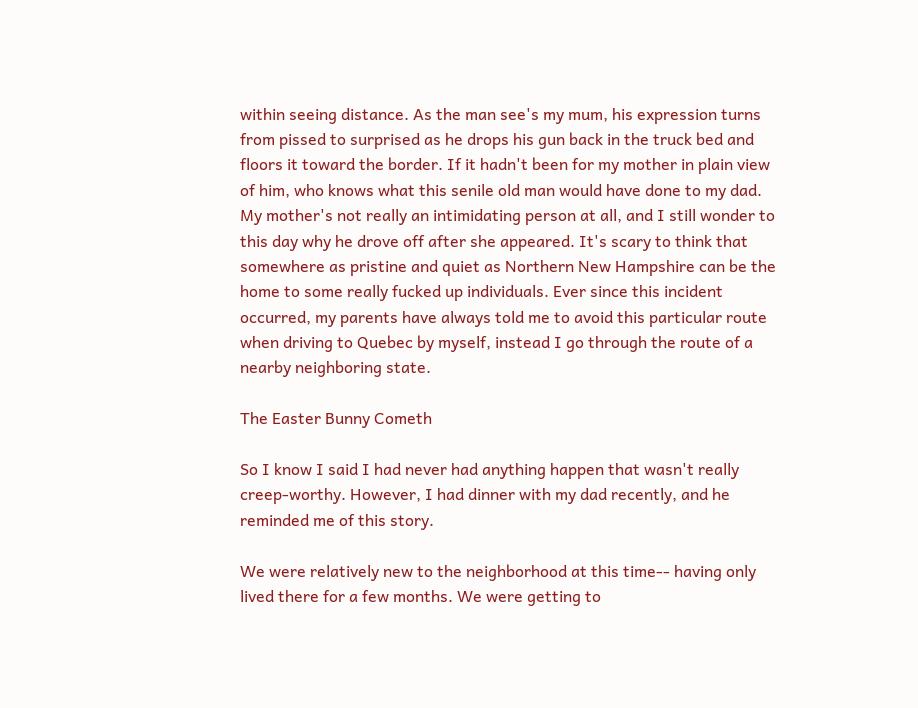within seeing distance. As the man see's my mum, his expression turns from pissed to surprised as he drops his gun back in the truck bed and floors it toward the border. If it hadn't been for my mother in plain view of him, who knows what this senile old man would have done to my dad. My mother's not really an intimidating person at all, and I still wonder to this day why he drove off after she appeared. It's scary to think that somewhere as pristine and quiet as Northern New Hampshire can be the home to some really fucked up individuals. Ever since this incident occurred, my parents have always told me to avoid this particular route when driving to Quebec by myself, instead I go through the route of a nearby neighboring state.

The Easter Bunny Cometh

So I know I said I had never had anything happen that wasn't really creep-worthy. However, I had dinner with my dad recently, and he reminded me of this story.

We were relatively new to the neighborhood at this time-- having only lived there for a few months. We were getting to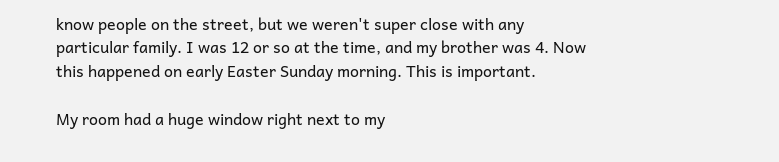know people on the street, but we weren't super close with any particular family. I was 12 or so at the time, and my brother was 4. Now this happened on early Easter Sunday morning. This is important.

My room had a huge window right next to my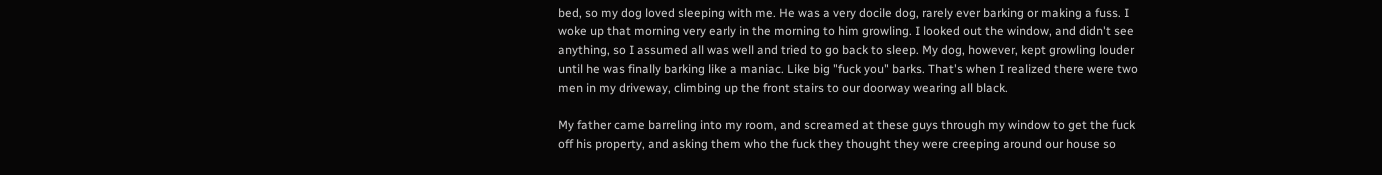bed, so my dog loved sleeping with me. He was a very docile dog, rarely ever barking or making a fuss. I woke up that morning very early in the morning to him growling. I looked out the window, and didn't see anything, so I assumed all was well and tried to go back to sleep. My dog, however, kept growling louder until he was finally barking like a maniac. Like big "fuck you" barks. That's when I realized there were two men in my driveway, climbing up the front stairs to our doorway wearing all black.

My father came barreling into my room, and screamed at these guys through my window to get the fuck off his property, and asking them who the fuck they thought they were creeping around our house so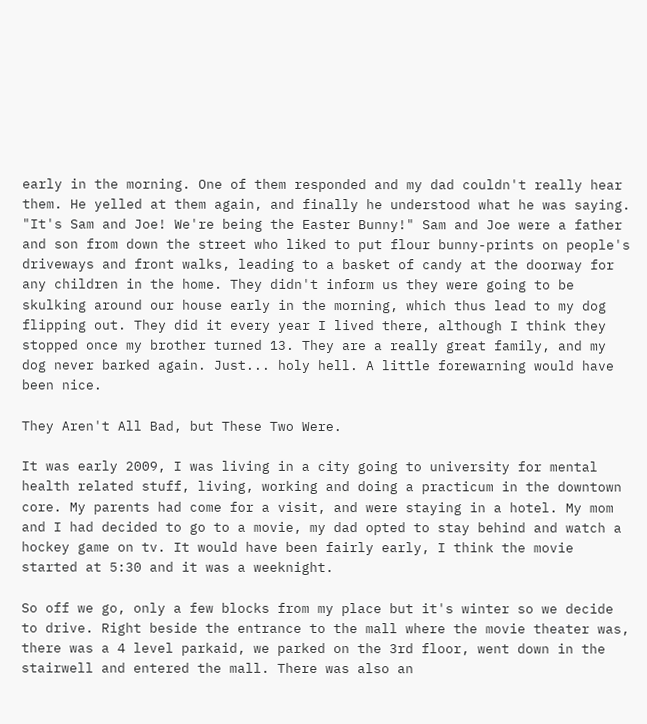early in the morning. One of them responded and my dad couldn't really hear them. He yelled at them again, and finally he understood what he was saying.
"It's Sam and Joe! We're being the Easter Bunny!" Sam and Joe were a father and son from down the street who liked to put flour bunny-prints on people's driveways and front walks, leading to a basket of candy at the doorway for any children in the home. They didn't inform us they were going to be skulking around our house early in the morning, which thus lead to my dog flipping out. They did it every year I lived there, although I think they stopped once my brother turned 13. They are a really great family, and my dog never barked again. Just... holy hell. A little forewarning would have been nice.

They Aren't All Bad, but These Two Were.

It was early 2009, I was living in a city going to university for mental health related stuff, living, working and doing a practicum in the downtown core. My parents had come for a visit, and were staying in a hotel. My mom and I had decided to go to a movie, my dad opted to stay behind and watch a hockey game on tv. It would have been fairly early, I think the movie started at 5:30 and it was a weeknight.

So off we go, only a few blocks from my place but it's winter so we decide to drive. Right beside the entrance to the mall where the movie theater was, there was a 4 level parkaid, we parked on the 3rd floor, went down in the stairwell and entered the mall. There was also an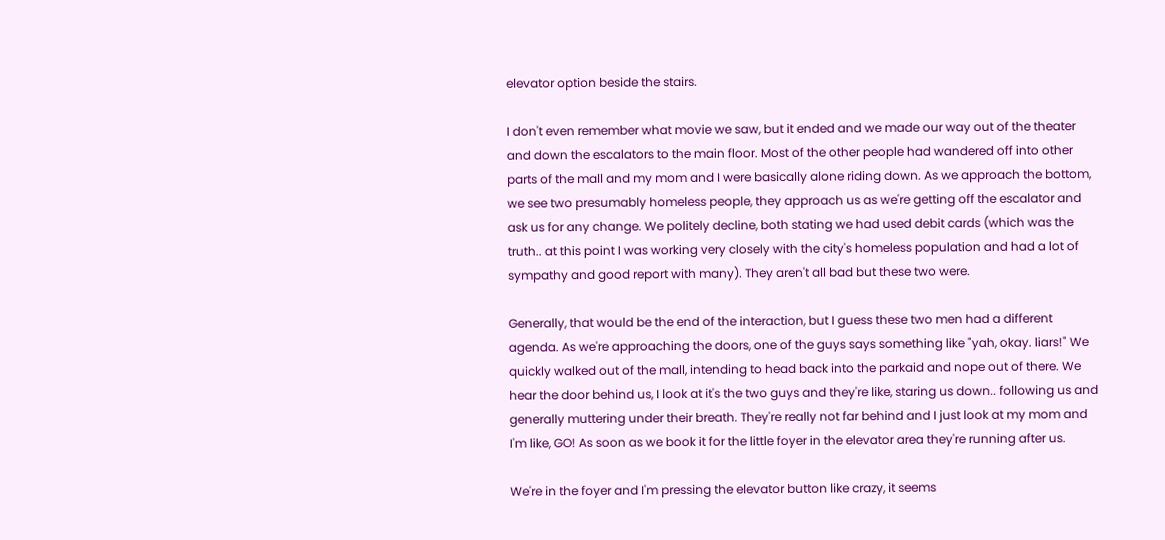elevator option beside the stairs.

I don't even remember what movie we saw, but it ended and we made our way out of the theater and down the escalators to the main floor. Most of the other people had wandered off into other parts of the mall and my mom and I were basically alone riding down. As we approach the bottom, we see two presumably homeless people, they approach us as we're getting off the escalator and ask us for any change. We politely decline, both stating we had used debit cards (which was the truth.. at this point I was working very closely with the city's homeless population and had a lot of sympathy and good report with many). They aren't all bad but these two were.

Generally, that would be the end of the interaction, but I guess these two men had a different agenda. As we're approaching the doors, one of the guys says something like "yah, okay. liars!" We quickly walked out of the mall, intending to head back into the parkaid and nope out of there. We hear the door behind us, I look at it's the two guys and they're like, staring us down.. following us and generally muttering under their breath. They're really not far behind and I just look at my mom and I'm like, GO! As soon as we book it for the little foyer in the elevator area they're running after us.

We're in the foyer and I'm pressing the elevator button like crazy, it seems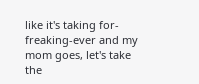like it's taking for-freaking-ever and my mom goes, let's take the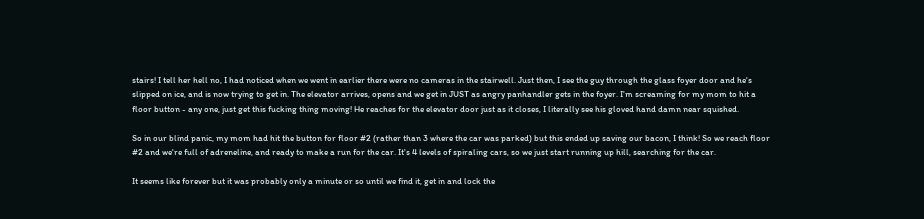stairs! I tell her hell no, I had noticed when we went in earlier there were no cameras in the stairwell. Just then, I see the guy through the glass foyer door and he's slipped on ice, and is now trying to get in. The elevator arrives, opens and we get in JUST as angry panhandler gets in the foyer. I'm screaming for my mom to hit a floor button - any one, just get this fucking thing moving! He reaches for the elevator door just as it closes, I literally see his gloved hand damn near squished.

So in our blind panic, my mom had hit the button for floor #2 (rather than 3 where the car was parked) but this ended up saving our bacon, I think! So we reach floor #2 and we're full of adreneline, and ready to make a run for the car. It's 4 levels of spiraling cars, so we just start running up hill, searching for the car.

It seems like forever but it was probably only a minute or so until we find it, get in and lock the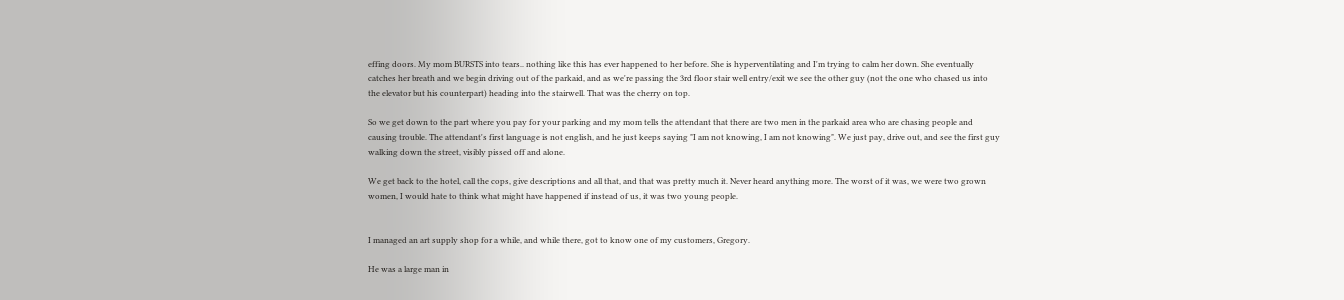effing doors. My mom BURSTS into tears.. nothing like this has ever happened to her before. She is hyperventilating and I'm trying to calm her down. She eventually catches her breath and we begin driving out of the parkaid, and as we're passing the 3rd floor stair well entry/exit we see the other guy (not the one who chased us into the elevator but his counterpart) heading into the stairwell. That was the cherry on top.

So we get down to the part where you pay for your parking and my mom tells the attendant that there are two men in the parkaid area who are chasing people and causing trouble. The attendant's first language is not english, and he just keeps saying "I am not knowing, I am not knowing". We just pay, drive out, and see the first guy walking down the street, visibly pissed off and alone.

We get back to the hotel, call the cops, give descriptions and all that, and that was pretty much it. Never heard anything more. The worst of it was, we were two grown women, I would hate to think what might have happened if instead of us, it was two young people.


I managed an art supply shop for a while, and while there, got to know one of my customers, Gregory.

He was a large man in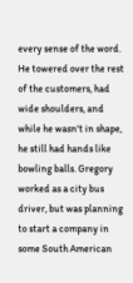every sense of the word. He towered over the rest of the customers, had wide shoulders, and while he wasn't in shape, he still had hands like bowling balls. Gregory worked as a city bus driver, but was planning to start a company in some South American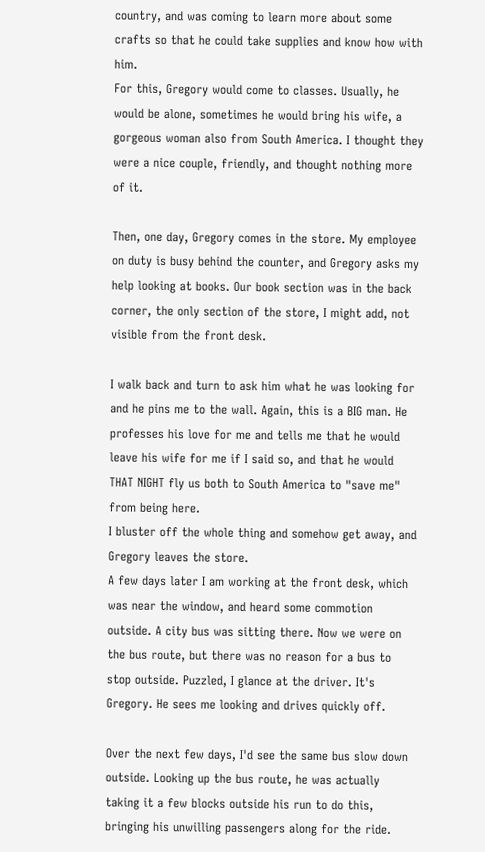country, and was coming to learn more about some crafts so that he could take supplies and know how with him.
For this, Gregory would come to classes. Usually, he would be alone, sometimes he would bring his wife, a gorgeous woman also from South America. I thought they were a nice couple, friendly, and thought nothing more of it.

Then, one day, Gregory comes in the store. My employee on duty is busy behind the counter, and Gregory asks my help looking at books. Our book section was in the back corner, the only section of the store, I might add, not visible from the front desk.

I walk back and turn to ask him what he was looking for and he pins me to the wall. Again, this is a BIG man. He professes his love for me and tells me that he would leave his wife for me if I said so, and that he would THAT NIGHT fly us both to South America to "save me" from being here.
I bluster off the whole thing and somehow get away, and Gregory leaves the store.
A few days later I am working at the front desk, which was near the window, and heard some commotion outside. A city bus was sitting there. Now we were on the bus route, but there was no reason for a bus to stop outside. Puzzled, I glance at the driver. It's Gregory. He sees me looking and drives quickly off.

Over the next few days, I'd see the same bus slow down outside. Looking up the bus route, he was actually taking it a few blocks outside his run to do this, bringing his unwilling passengers along for the ride.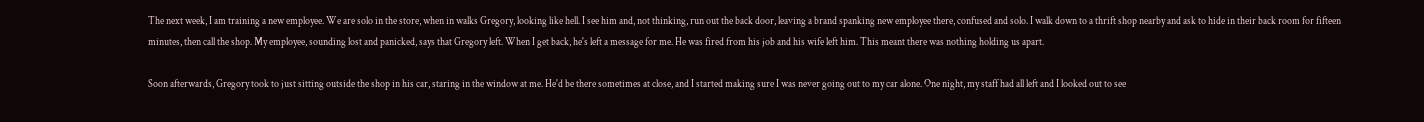The next week, I am training a new employee. We are solo in the store, when in walks Gregory, looking like hell. I see him and, not thinking, run out the back door, leaving a brand spanking new employee there, confused and solo. I walk down to a thrift shop nearby and ask to hide in their back room for fifteen minutes, then call the shop. My employee, sounding lost and panicked, says that Gregory left. When I get back, he's left a message for me. He was fired from his job and his wife left him. This meant there was nothing holding us apart.

Soon afterwards, Gregory took to just sitting outside the shop in his car, staring in the window at me. He'd be there sometimes at close, and I started making sure I was never going out to my car alone. One night, my staff had all left and I looked out to see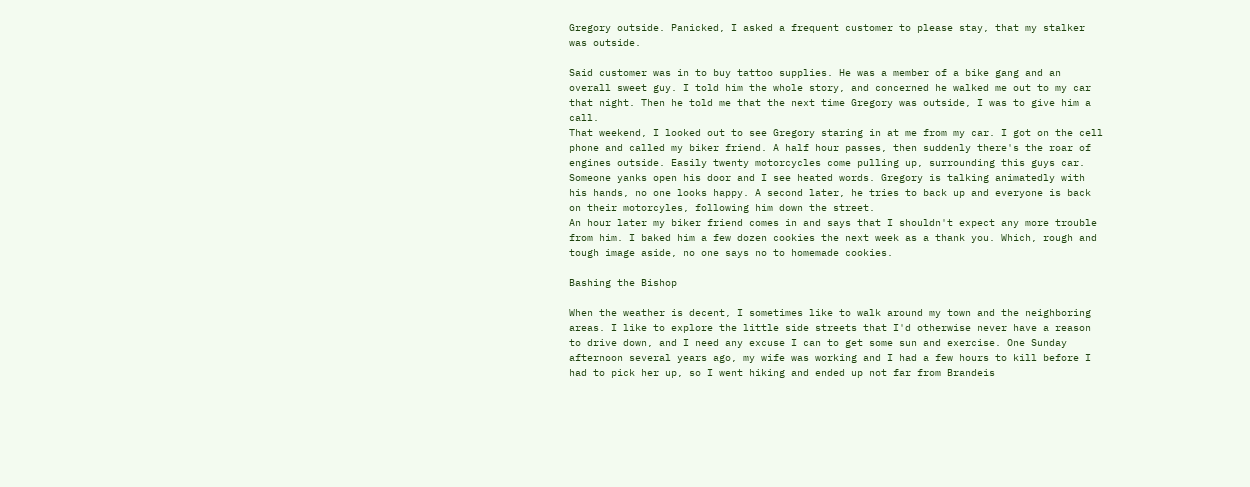Gregory outside. Panicked, I asked a frequent customer to please stay, that my stalker was outside.

Said customer was in to buy tattoo supplies. He was a member of a bike gang and an overall sweet guy. I told him the whole story, and concerned he walked me out to my car that night. Then he told me that the next time Gregory was outside, I was to give him a call.
That weekend, I looked out to see Gregory staring in at me from my car. I got on the cell phone and called my biker friend. A half hour passes, then suddenly there's the roar of engines outside. Easily twenty motorcycles come pulling up, surrounding this guys car. Someone yanks open his door and I see heated words. Gregory is talking animatedly with his hands, no one looks happy. A second later, he tries to back up and everyone is back on their motorcyles, following him down the street.
An hour later my biker friend comes in and says that I shouldn't expect any more trouble from him. I baked him a few dozen cookies the next week as a thank you. Which, rough and tough image aside, no one says no to homemade cookies.

Bashing the Bishop

When the weather is decent, I sometimes like to walk around my town and the neighboring areas. I like to explore the little side streets that I'd otherwise never have a reason to drive down, and I need any excuse I can to get some sun and exercise. One Sunday afternoon several years ago, my wife was working and I had a few hours to kill before I had to pick her up, so I went hiking and ended up not far from Brandeis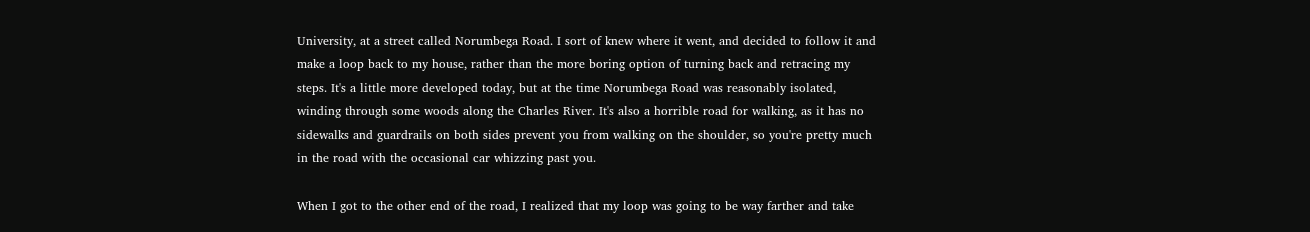University, at a street called Norumbega Road. I sort of knew where it went, and decided to follow it and make a loop back to my house, rather than the more boring option of turning back and retracing my steps. It's a little more developed today, but at the time Norumbega Road was reasonably isolated, winding through some woods along the Charles River. It's also a horrible road for walking, as it has no sidewalks and guardrails on both sides prevent you from walking on the shoulder, so you're pretty much in the road with the occasional car whizzing past you.

When I got to the other end of the road, I realized that my loop was going to be way farther and take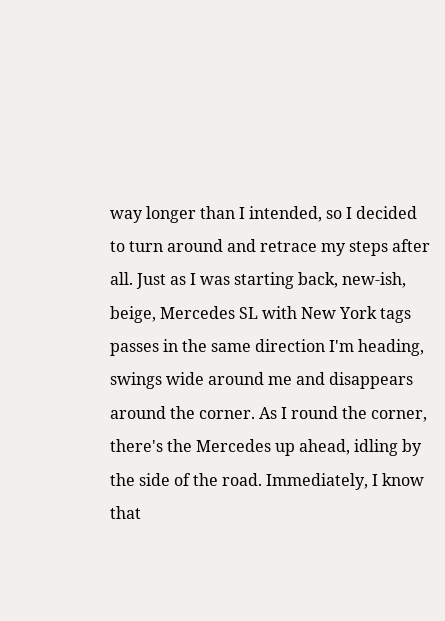way longer than I intended, so I decided to turn around and retrace my steps after all. Just as I was starting back, new-ish, beige, Mercedes SL with New York tags passes in the same direction I'm heading, swings wide around me and disappears around the corner. As I round the corner, there's the Mercedes up ahead, idling by the side of the road. Immediately, I know that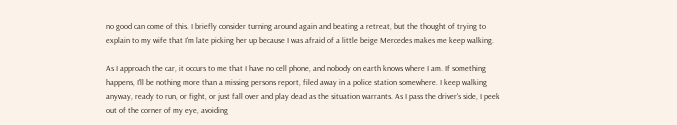no good can come of this. I briefly consider turning around again and beating a retreat, but the thought of trying to explain to my wife that I'm late picking her up because I was afraid of a little beige Mercedes makes me keep walking.

As I approach the car, it occurs to me that I have no cell phone, and nobody on earth knows where I am. If something happens, I'll be nothing more than a missing persons report, filed away in a police station somewhere. I keep walking anyway, ready to run, or fight, or just fall over and play dead as the situation warrants. As I pass the driver's side, I peek out of the corner of my eye, avoiding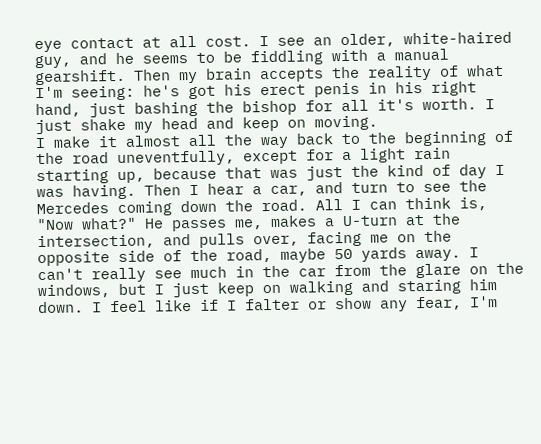eye contact at all cost. I see an older, white-haired guy, and he seems to be fiddling with a manual gearshift. Then my brain accepts the reality of what I'm seeing: he's got his erect penis in his right hand, just bashing the bishop for all it's worth. I just shake my head and keep on moving.
I make it almost all the way back to the beginning of the road uneventfully, except for a light rain starting up, because that was just the kind of day I was having. Then I hear a car, and turn to see the Mercedes coming down the road. All I can think is, "Now what?" He passes me, makes a U-turn at the intersection, and pulls over, facing me on the opposite side of the road, maybe 50 yards away. I can't really see much in the car from the glare on the windows, but I just keep on walking and staring him down. I feel like if I falter or show any fear, I'm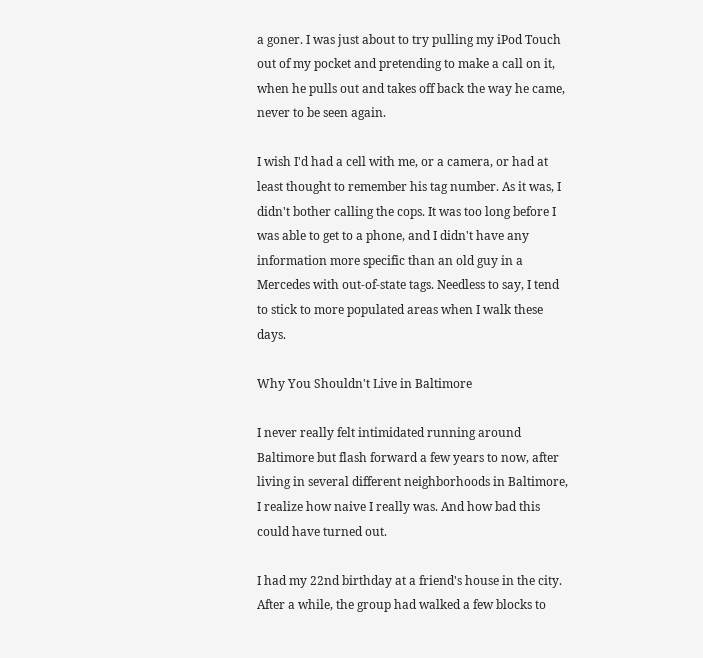a goner. I was just about to try pulling my iPod Touch out of my pocket and pretending to make a call on it, when he pulls out and takes off back the way he came, never to be seen again.

I wish I'd had a cell with me, or a camera, or had at least thought to remember his tag number. As it was, I didn't bother calling the cops. It was too long before I was able to get to a phone, and I didn't have any information more specific than an old guy in a Mercedes with out-of-state tags. Needless to say, I tend to stick to more populated areas when I walk these days.

Why You Shouldn't Live in Baltimore

I never really felt intimidated running around Baltimore but flash forward a few years to now, after living in several different neighborhoods in Baltimore, I realize how naive I really was. And how bad this could have turned out.

I had my 22nd birthday at a friend's house in the city. After a while, the group had walked a few blocks to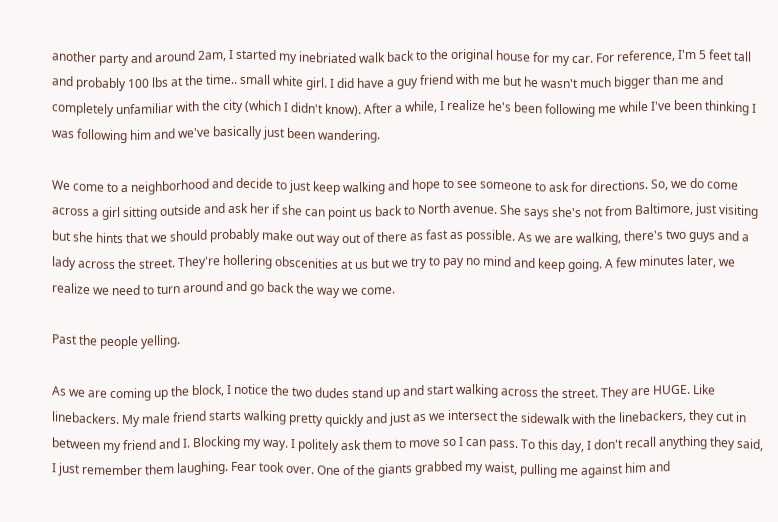another party and around 2am, I started my inebriated walk back to the original house for my car. For reference, I'm 5 feet tall and probably 100 lbs at the time.. small white girl. I did have a guy friend with me but he wasn't much bigger than me and completely unfamiliar with the city (which I didn't know). After a while, I realize he's been following me while I've been thinking I was following him and we've basically just been wandering.

We come to a neighborhood and decide to just keep walking and hope to see someone to ask for directions. So, we do come across a girl sitting outside and ask her if she can point us back to North avenue. She says she's not from Baltimore, just visiting but she hints that we should probably make out way out of there as fast as possible. As we are walking, there's two guys and a lady across the street. They're hollering obscenities at us but we try to pay no mind and keep going. A few minutes later, we realize we need to turn around and go back the way we come.

Past the people yelling.

As we are coming up the block, I notice the two dudes stand up and start walking across the street. They are HUGE. Like linebackers. My male friend starts walking pretty quickly and just as we intersect the sidewalk with the linebackers, they cut in between my friend and I. Blocking my way. I politely ask them to move so I can pass. To this day, I don't recall anything they said, I just remember them laughing. Fear took over. One of the giants grabbed my waist, pulling me against him and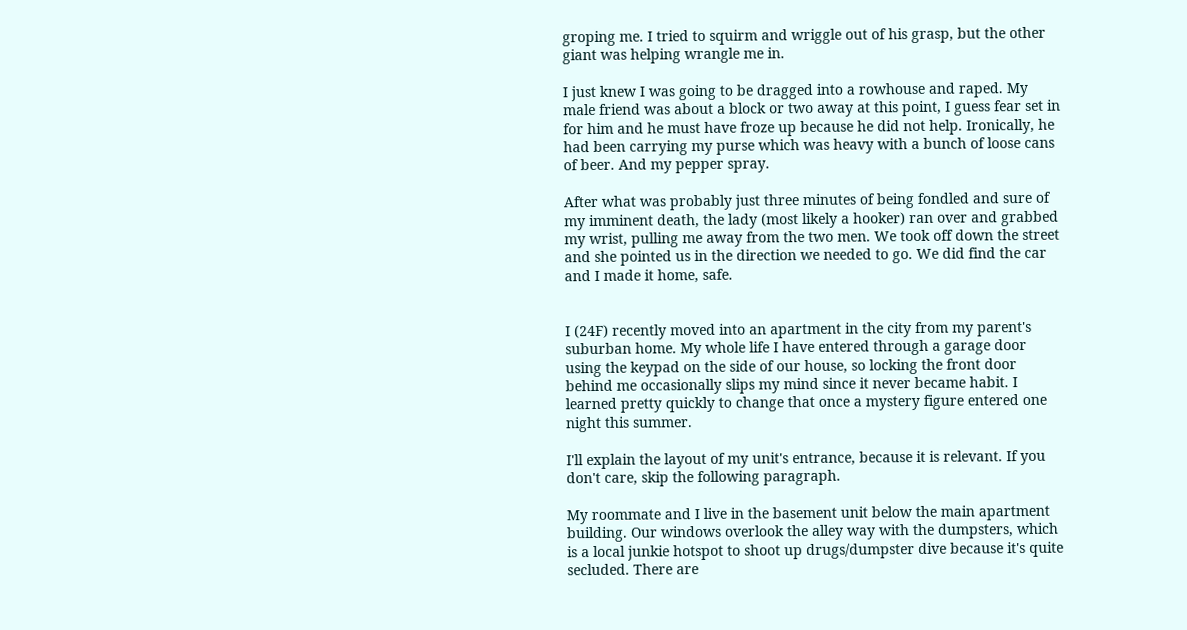groping me. I tried to squirm and wriggle out of his grasp, but the other giant was helping wrangle me in.

I just knew I was going to be dragged into a rowhouse and raped. My male friend was about a block or two away at this point, I guess fear set in for him and he must have froze up because he did not help. Ironically, he had been carrying my purse which was heavy with a bunch of loose cans of beer. And my pepper spray.

After what was probably just three minutes of being fondled and sure of my imminent death, the lady (most likely a hooker) ran over and grabbed my wrist, pulling me away from the two men. We took off down the street and she pointed us in the direction we needed to go. We did find the car and I made it home, safe.


I (24F) recently moved into an apartment in the city from my parent's suburban home. My whole life I have entered through a garage door using the keypad on the side of our house, so locking the front door behind me occasionally slips my mind since it never became habit. I learned pretty quickly to change that once a mystery figure entered one night this summer.

I'll explain the layout of my unit's entrance, because it is relevant. If you don't care, skip the following paragraph.

My roommate and I live in the basement unit below the main apartment building. Our windows overlook the alley way with the dumpsters, which is a local junkie hotspot to shoot up drugs/dumpster dive because it's quite secluded. There are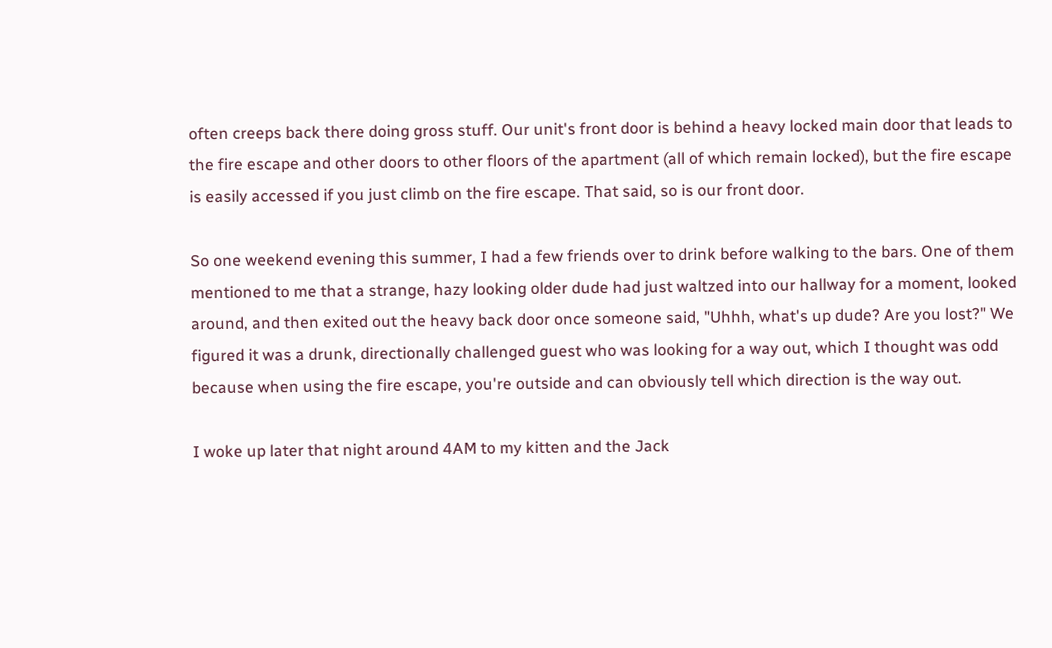often creeps back there doing gross stuff. Our unit's front door is behind a heavy locked main door that leads to the fire escape and other doors to other floors of the apartment (all of which remain locked), but the fire escape is easily accessed if you just climb on the fire escape. That said, so is our front door.

So one weekend evening this summer, I had a few friends over to drink before walking to the bars. One of them mentioned to me that a strange, hazy looking older dude had just waltzed into our hallway for a moment, looked around, and then exited out the heavy back door once someone said, "Uhhh, what's up dude? Are you lost?" We figured it was a drunk, directionally challenged guest who was looking for a way out, which I thought was odd because when using the fire escape, you're outside and can obviously tell which direction is the way out.

I woke up later that night around 4AM to my kitten and the Jack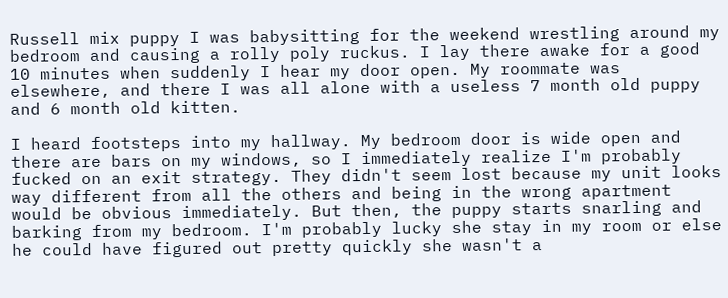Russell mix puppy I was babysitting for the weekend wrestling around my bedroom and causing a rolly poly ruckus. I lay there awake for a good 10 minutes when suddenly I hear my door open. My roommate was elsewhere, and there I was all alone with a useless 7 month old puppy and 6 month old kitten.

I heard footsteps into my hallway. My bedroom door is wide open and there are bars on my windows, so I immediately realize I'm probably fucked on an exit strategy. They didn't seem lost because my unit looks way different from all the others and being in the wrong apartment would be obvious immediately. But then, the puppy starts snarling and barking from my bedroom. I'm probably lucky she stay in my room or else he could have figured out pretty quickly she wasn't a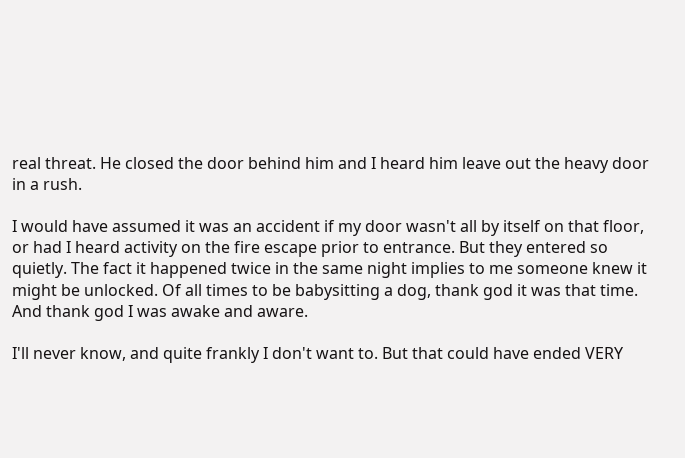real threat. He closed the door behind him and I heard him leave out the heavy door in a rush.

I would have assumed it was an accident if my door wasn't all by itself on that floor, or had I heard activity on the fire escape prior to entrance. But they entered so quietly. The fact it happened twice in the same night implies to me someone knew it might be unlocked. Of all times to be babysitting a dog, thank god it was that time. And thank god I was awake and aware.

I'll never know, and quite frankly I don't want to. But that could have ended VERY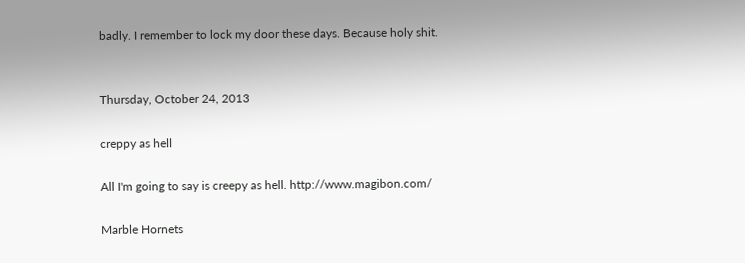badly. I remember to lock my door these days. Because holy shit.


Thursday, October 24, 2013

creppy as hell

All I'm going to say is creepy as hell. http://www.magibon.com/

Marble Hornets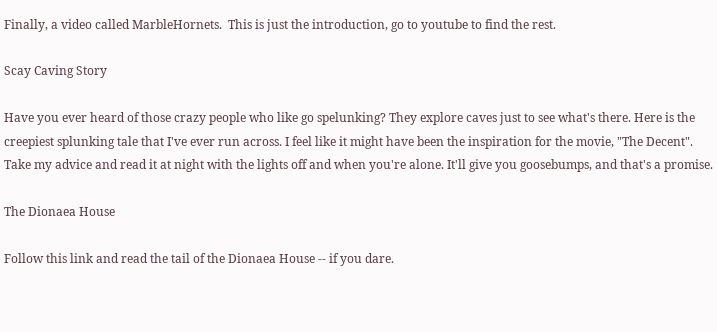Finally, a video called MarbleHornets.  This is just the introduction, go to youtube to find the rest.

Scay Caving Story

Have you ever heard of those crazy people who like go spelunking? They explore caves just to see what's there. Here is the creepiest splunking tale that I've ever run across. I feel like it might have been the inspiration for the movie, "The Decent".  Take my advice and read it at night with the lights off and when you're alone. It'll give you goosebumps, and that's a promise.

The Dionaea House

Follow this link and read the tail of the Dionaea House -- if you dare.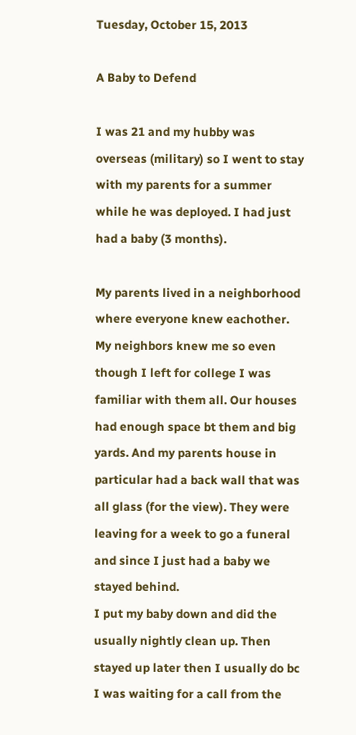Tuesday, October 15, 2013

A Baby to Defend

I was 21 and my hubby was overseas (military) so I went to stay with my parents for a summer while he was deployed. I had just had a baby (3 months).

My parents lived in a neighborhood where everyone knew eachother. My neighbors knew me so even though I left for college I was familiar with them all. Our houses had enough space bt them and big yards. And my parents house in particular had a back wall that was all glass (for the view). They were leaving for a week to go a funeral and since I just had a baby we stayed behind.
I put my baby down and did the usually nightly clean up. Then stayed up later then I usually do bc I was waiting for a call from the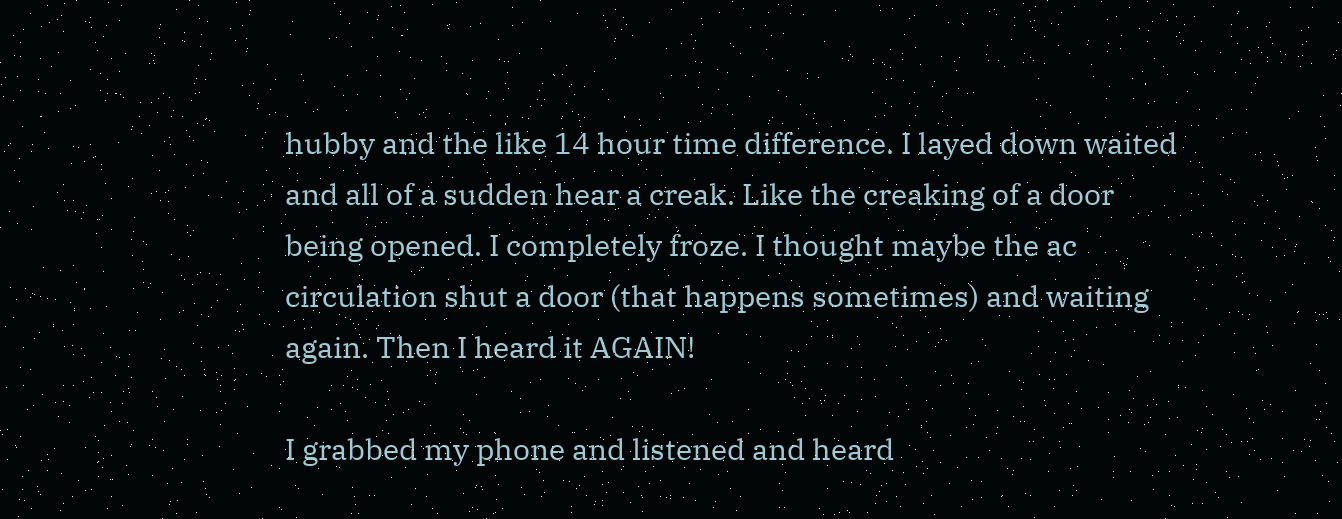hubby and the like 14 hour time difference. I layed down waited and all of a sudden hear a creak. Like the creaking of a door being opened. I completely froze. I thought maybe the ac circulation shut a door (that happens sometimes) and waiting again. Then I heard it AGAIN!

I grabbed my phone and listened and heard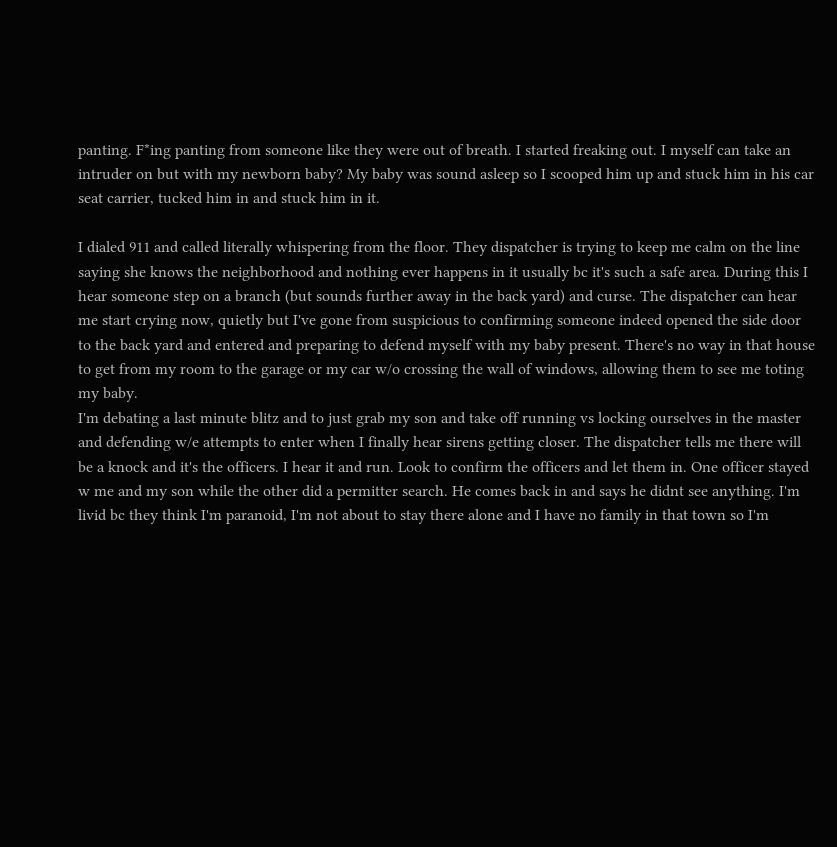panting. F*ing panting from someone like they were out of breath. I started freaking out. I myself can take an intruder on but with my newborn baby? My baby was sound asleep so I scooped him up and stuck him in his car seat carrier, tucked him in and stuck him in it.

I dialed 911 and called literally whispering from the floor. They dispatcher is trying to keep me calm on the line saying she knows the neighborhood and nothing ever happens in it usually bc it's such a safe area. During this I hear someone step on a branch (but sounds further away in the back yard) and curse. The dispatcher can hear me start crying now, quietly but I've gone from suspicious to confirming someone indeed opened the side door to the back yard and entered and preparing to defend myself with my baby present. There's no way in that house to get from my room to the garage or my car w/o crossing the wall of windows, allowing them to see me toting my baby.
I'm debating a last minute blitz and to just grab my son and take off running vs locking ourselves in the master and defending w/e attempts to enter when I finally hear sirens getting closer. The dispatcher tells me there will be a knock and it's the officers. I hear it and run. Look to confirm the officers and let them in. One officer stayed w me and my son while the other did a permitter search. He comes back in and says he didnt see anything. I'm livid bc they think I'm paranoid, I'm not about to stay there alone and I have no family in that town so I'm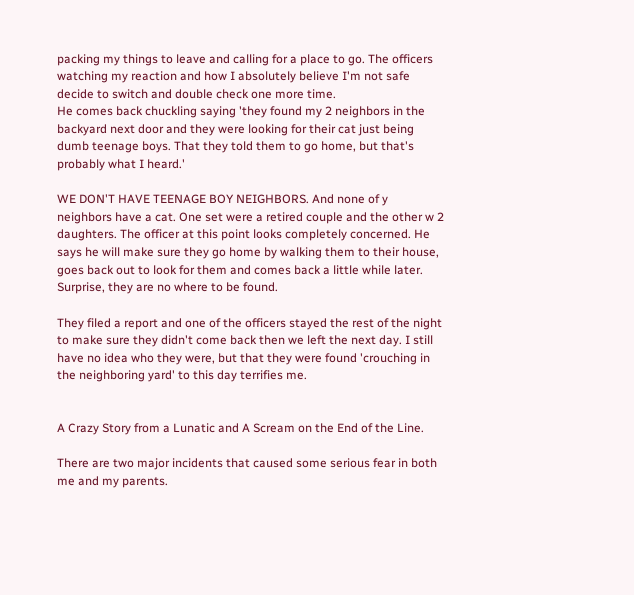packing my things to leave and calling for a place to go. The officers watching my reaction and how I absolutely believe I'm not safe decide to switch and double check one more time.
He comes back chuckling saying 'they found my 2 neighbors in the backyard next door and they were looking for their cat just being dumb teenage boys. That they told them to go home, but that's probably what I heard.'

WE DON'T HAVE TEENAGE BOY NEIGHBORS. And none of y neighbors have a cat. One set were a retired couple and the other w 2 daughters. The officer at this point looks completely concerned. He says he will make sure they go home by walking them to their house, goes back out to look for them and comes back a little while later.
Surprise, they are no where to be found.

They filed a report and one of the officers stayed the rest of the night to make sure they didn't come back then we left the next day. I still have no idea who they were, but that they were found 'crouching in the neighboring yard' to this day terrifies me.


A Crazy Story from a Lunatic and A Scream on the End of the Line.

There are two major incidents that caused some serious fear in both me and my parents.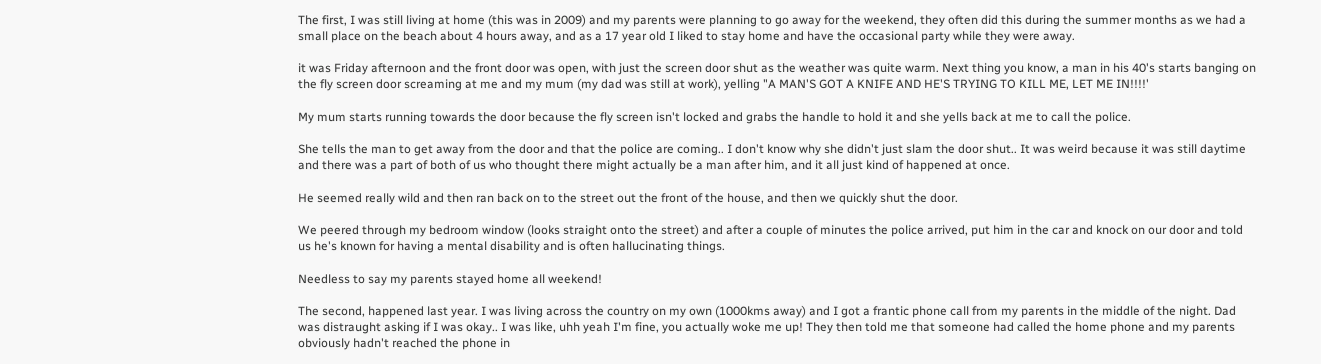The first, I was still living at home (this was in 2009) and my parents were planning to go away for the weekend, they often did this during the summer months as we had a small place on the beach about 4 hours away, and as a 17 year old I liked to stay home and have the occasional party while they were away.

it was Friday afternoon and the front door was open, with just the screen door shut as the weather was quite warm. Next thing you know, a man in his 40's starts banging on the fly screen door screaming at me and my mum (my dad was still at work), yelling "A MAN'S GOT A KNIFE AND HE'S TRYING TO KILL ME, LET ME IN!!!!'

My mum starts running towards the door because the fly screen isn't locked and grabs the handle to hold it and she yells back at me to call the police.

She tells the man to get away from the door and that the police are coming.. I don't know why she didn't just slam the door shut.. It was weird because it was still daytime and there was a part of both of us who thought there might actually be a man after him, and it all just kind of happened at once.

He seemed really wild and then ran back on to the street out the front of the house, and then we quickly shut the door.

We peered through my bedroom window (looks straight onto the street) and after a couple of minutes the police arrived, put him in the car and knock on our door and told us he's known for having a mental disability and is often hallucinating things.

Needless to say my parents stayed home all weekend!

The second, happened last year. I was living across the country on my own (1000kms away) and I got a frantic phone call from my parents in the middle of the night. Dad was distraught asking if I was okay.. I was like, uhh yeah I'm fine, you actually woke me up! They then told me that someone had called the home phone and my parents obviously hadn't reached the phone in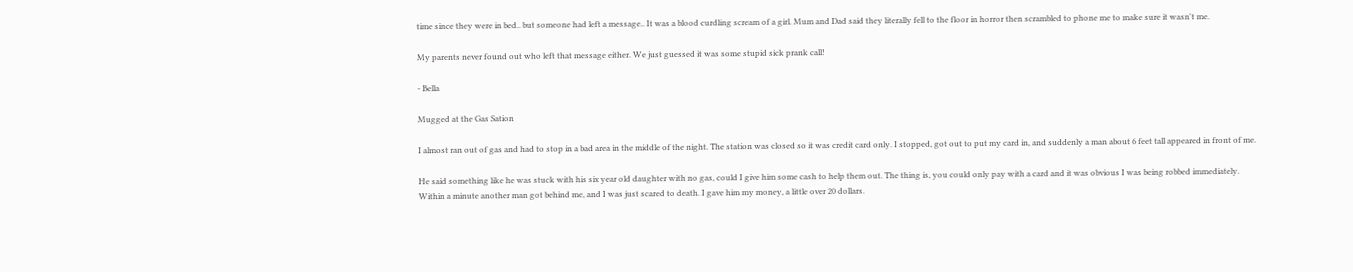time since they were in bed.. but someone had left a message.. It was a blood curdling scream of a girl. Mum and Dad said they literally fell to the floor in horror then scrambled to phone me to make sure it wasn't me.

My parents never found out who left that message either. We just guessed it was some stupid sick prank call!

- Bella

Mugged at the Gas Sation

I almost ran out of gas and had to stop in a bad area in the middle of the night. The station was closed so it was credit card only. I stopped, got out to put my card in, and suddenly a man about 6 feet tall appeared in front of me.

He said something like he was stuck with his six year old daughter with no gas, could I give him some cash to help them out. The thing is, you could only pay with a card and it was obvious I was being robbed immediately. Within a minute another man got behind me, and I was just scared to death. I gave him my money, a little over 20 dollars.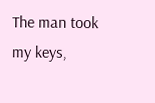The man took my keys,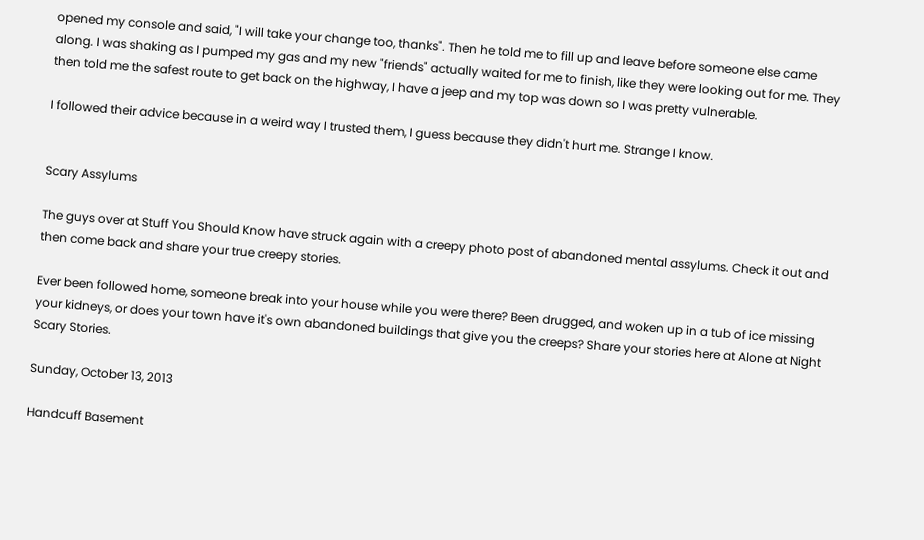opened my console and said, "I will take your change too, thanks". Then he told me to fill up and leave before someone else came along. I was shaking as I pumped my gas and my new "friends" actually waited for me to finish, like they were looking out for me. They then told me the safest route to get back on the highway, I have a jeep and my top was down so I was pretty vulnerable.

I followed their advice because in a weird way I trusted them, I guess because they didn't hurt me. Strange I know.


Scary Assylums

The guys over at Stuff You Should Know have struck again with a creepy photo post of abandoned mental assylums. Check it out and then come back and share your true creepy stories.

Ever been followed home, someone break into your house while you were there? Been drugged, and woken up in a tub of ice missing your kidneys, or does your town have it's own abandoned buildings that give you the creeps? Share your stories here at Alone at Night Scary Stories.

Sunday, October 13, 2013

Handcuff Basement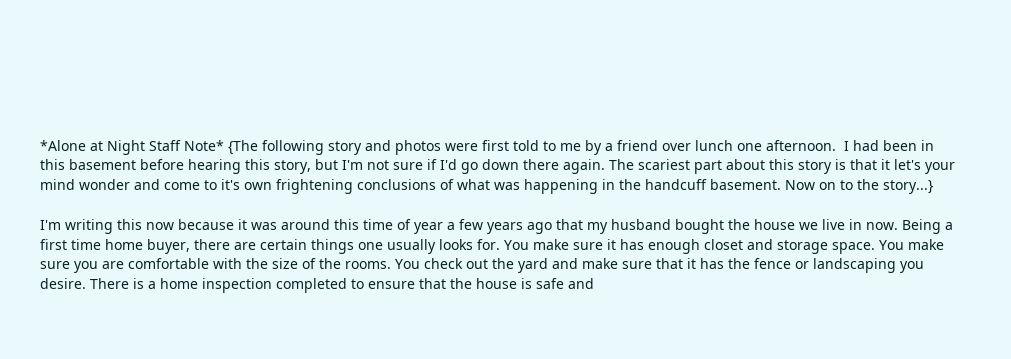*Alone at Night Staff Note* {The following story and photos were first told to me by a friend over lunch one afternoon.  I had been in this basement before hearing this story, but I'm not sure if I'd go down there again. The scariest part about this story is that it let's your mind wonder and come to it's own frightening conclusions of what was happening in the handcuff basement. Now on to the story...}

I'm writing this now because it was around this time of year a few years ago that my husband bought the house we live in now. Being a first time home buyer, there are certain things one usually looks for. You make sure it has enough closet and storage space. You make sure you are comfortable with the size of the rooms. You check out the yard and make sure that it has the fence or landscaping you desire. There is a home inspection completed to ensure that the house is safe and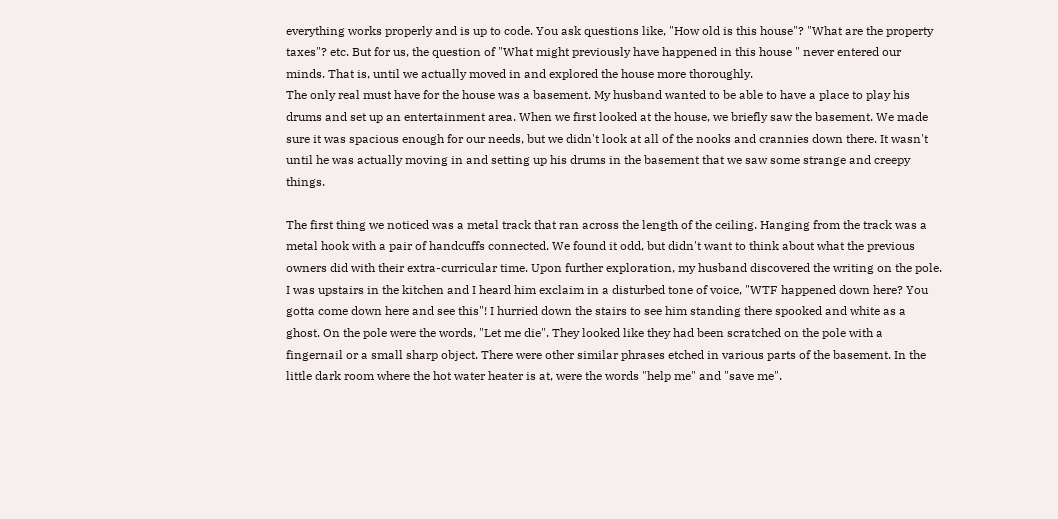everything works properly and is up to code. You ask questions like, "How old is this house"? "What are the property taxes"? etc. But for us, the question of "What might previously have happened in this house " never entered our minds. That is, until we actually moved in and explored the house more thoroughly.
The only real must have for the house was a basement. My husband wanted to be able to have a place to play his drums and set up an entertainment area. When we first looked at the house, we briefly saw the basement. We made sure it was spacious enough for our needs, but we didn't look at all of the nooks and crannies down there. It wasn't until he was actually moving in and setting up his drums in the basement that we saw some strange and creepy things.

The first thing we noticed was a metal track that ran across the length of the ceiling. Hanging from the track was a metal hook with a pair of handcuffs connected. We found it odd, but didn't want to think about what the previous owners did with their extra-curricular time. Upon further exploration, my husband discovered the writing on the pole. I was upstairs in the kitchen and I heard him exclaim in a disturbed tone of voice, "WTF happened down here? You gotta come down here and see this"! I hurried down the stairs to see him standing there spooked and white as a ghost. On the pole were the words, "Let me die". They looked like they had been scratched on the pole with a fingernail or a small sharp object. There were other similar phrases etched in various parts of the basement. In the little dark room where the hot water heater is at, were the words "help me" and "save me".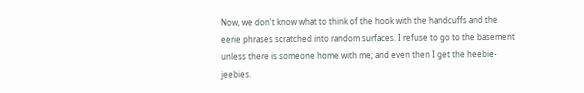Now, we don't know what to think of the hook with the handcuffs and the eerie phrases scratched into random surfaces. I refuse to go to the basement unless there is someone home with me; and even then I get the heebie-jeebies.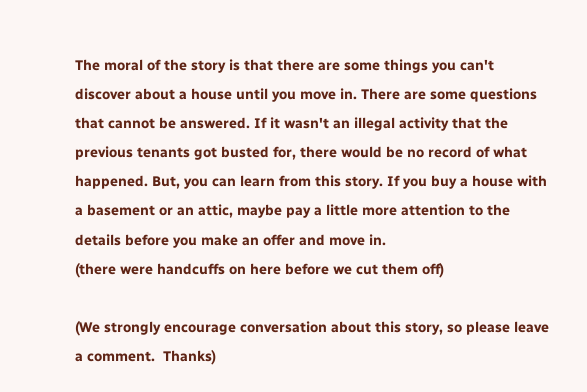The moral of the story is that there are some things you can't discover about a house until you move in. There are some questions that cannot be answered. If it wasn't an illegal activity that the previous tenants got busted for, there would be no record of what happened. But, you can learn from this story. If you buy a house with a basement or an attic, maybe pay a little more attention to the details before you make an offer and move in.
(there were handcuffs on here before we cut them off)

(We strongly encourage conversation about this story, so please leave a comment.  Thanks)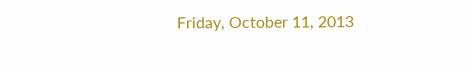Friday, October 11, 2013